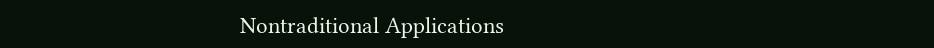Nontraditional Applications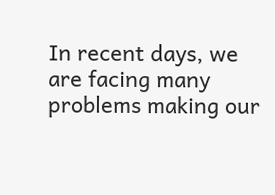In recent days, we are facing many problems making our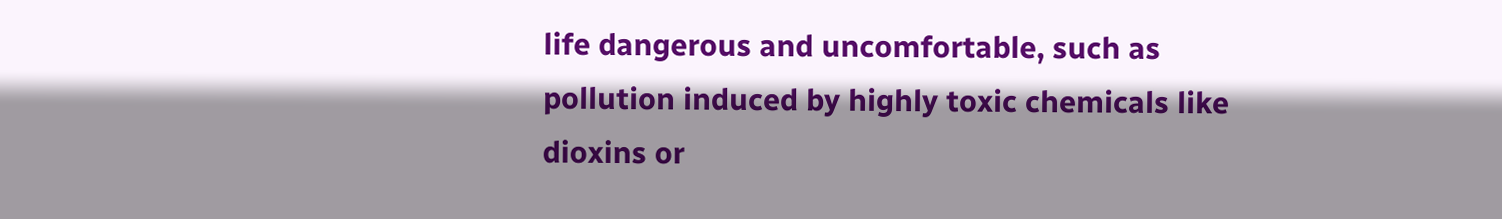life dangerous and uncomfortable, such as pollution induced by highly toxic chemicals like dioxins or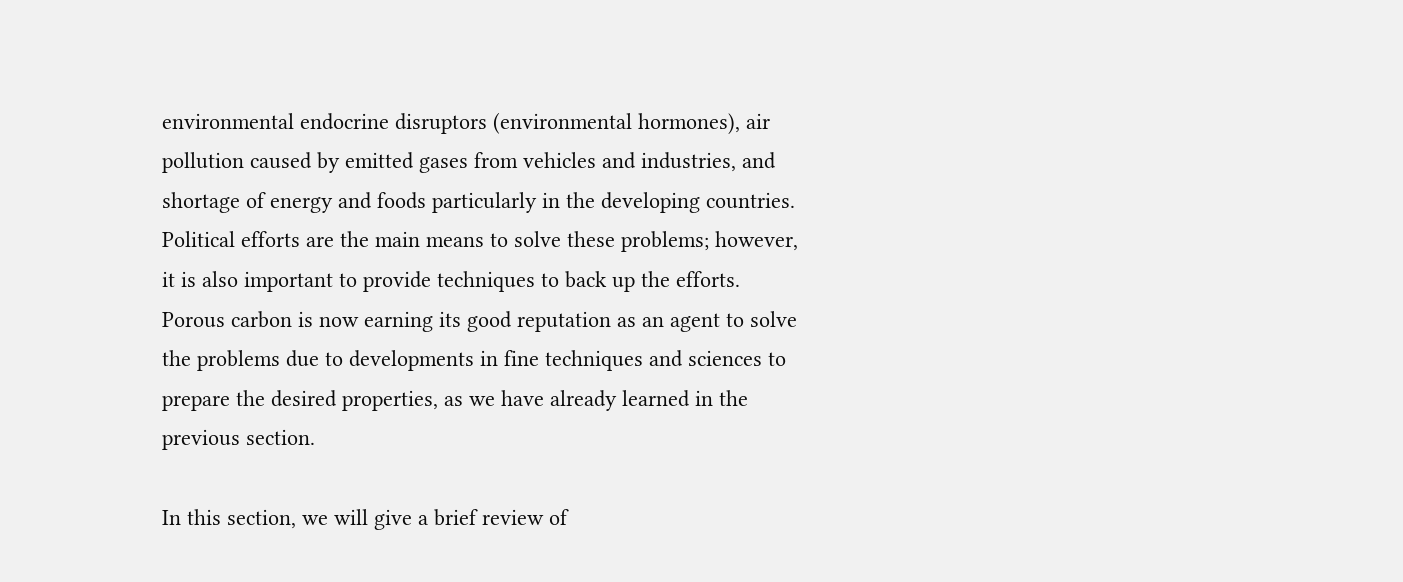environmental endocrine disruptors (environmental hormones), air pollution caused by emitted gases from vehicles and industries, and shortage of energy and foods particularly in the developing countries. Political efforts are the main means to solve these problems; however, it is also important to provide techniques to back up the efforts. Porous carbon is now earning its good reputation as an agent to solve the problems due to developments in fine techniques and sciences to prepare the desired properties, as we have already learned in the previous section.

In this section, we will give a brief review of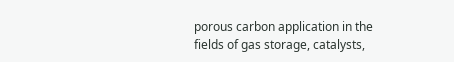porous carbon application in the fields of gas storage, catalysts,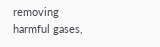removing harmful gases,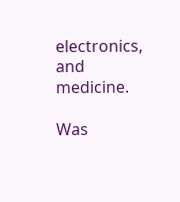electronics, and medicine.

Was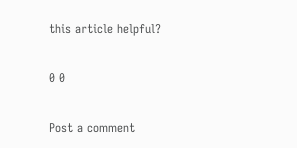this article helpful?

0 0

Post a comment